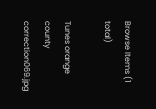Browse Items (1 total)

Tunes orange county correction069.jpg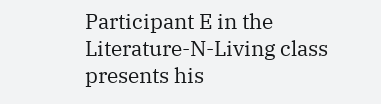Participant E in the Literature-N-Living class presents his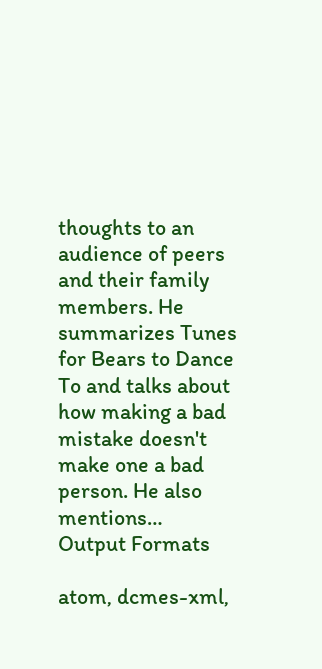thoughts to an audience of peers and their family members. He summarizes Tunes for Bears to Dance To and talks about how making a bad mistake doesn't make one a bad person. He also mentions…
Output Formats

atom, dcmes-xml,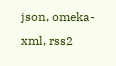json, omeka-xml, rss2